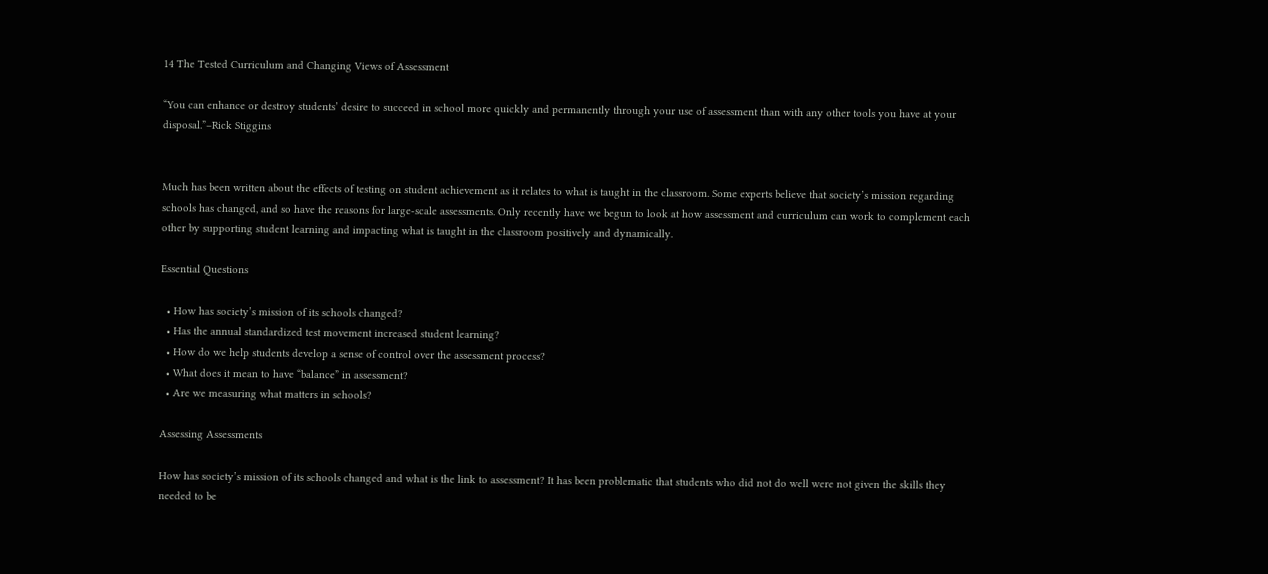14 The Tested Curriculum and Changing Views of Assessment

“You can enhance or destroy students’ desire to succeed in school more quickly and permanently through your use of assessment than with any other tools you have at your disposal.”–Rick Stiggins


Much has been written about the effects of testing on student achievement as it relates to what is taught in the classroom. Some experts believe that society’s mission regarding schools has changed, and so have the reasons for large-scale assessments. Only recently have we begun to look at how assessment and curriculum can work to complement each other by supporting student learning and impacting what is taught in the classroom positively and dynamically.

Essential Questions

  • How has society’s mission of its schools changed?
  • Has the annual standardized test movement increased student learning?
  • How do we help students develop a sense of control over the assessment process?
  • What does it mean to have “balance” in assessment?
  • Are we measuring what matters in schools?

Assessing Assessments

How has society’s mission of its schools changed and what is the link to assessment? It has been problematic that students who did not do well were not given the skills they needed to be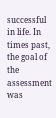successful in life. In times past, the goal of the assessment was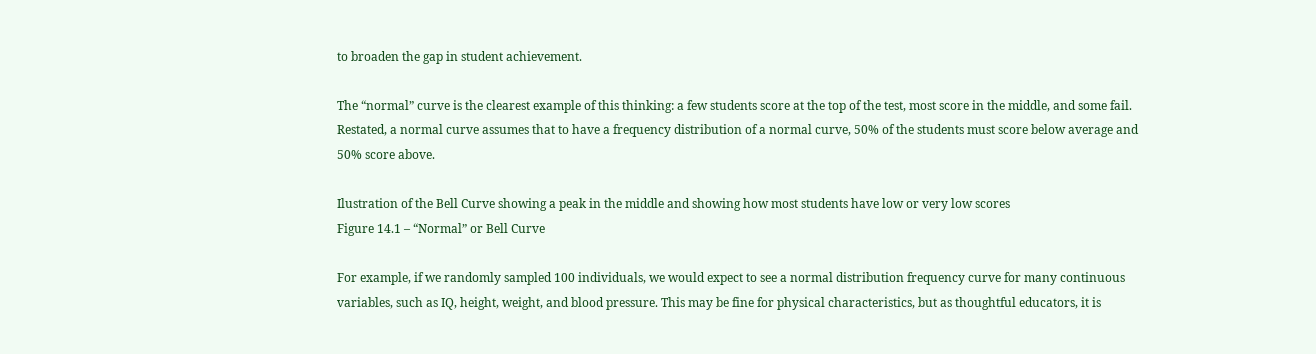to broaden the gap in student achievement.

The “normal” curve is the clearest example of this thinking: a few students score at the top of the test, most score in the middle, and some fail. Restated, a normal curve assumes that to have a frequency distribution of a normal curve, 50% of the students must score below average and 50% score above.

Ilustration of the Bell Curve showing a peak in the middle and showing how most students have low or very low scores
Figure 14.1 – “Normal” or Bell Curve

For example, if we randomly sampled 100 individuals, we would expect to see a normal distribution frequency curve for many continuous variables, such as IQ, height, weight, and blood pressure. This may be fine for physical characteristics, but as thoughtful educators, it is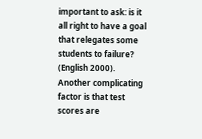important to ask: is it all right to have a goal that relegates some students to failure? (English 2000). Another complicating factor is that test scores are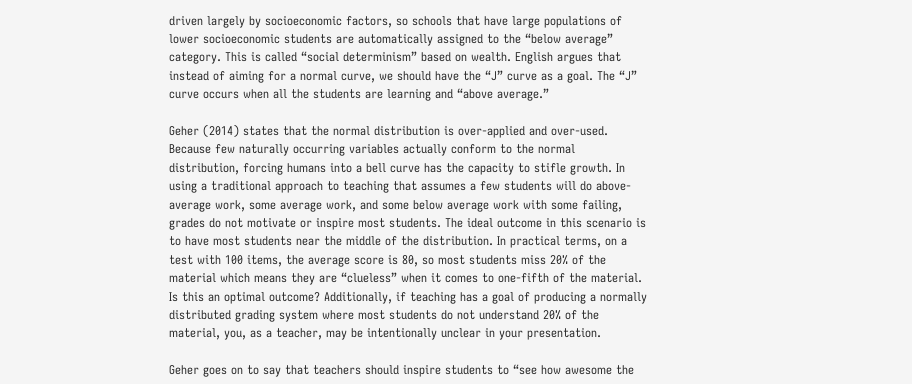driven largely by socioeconomic factors, so schools that have large populations of lower socioeconomic students are automatically assigned to the “below average” category. This is called “social determinism” based on wealth. English argues that instead of aiming for a normal curve, we should have the “J” curve as a goal. The “J” curve occurs when all the students are learning and “above average.”

Geher (2014) states that the normal distribution is over-applied and over-used. Because few naturally occurring variables actually conform to the normal distribution, forcing humans into a bell curve has the capacity to stifle growth. In using a traditional approach to teaching that assumes a few students will do above-average work, some average work, and some below average work with some failing, grades do not motivate or inspire most students. The ideal outcome in this scenario is to have most students near the middle of the distribution. In practical terms, on a test with 100 items, the average score is 80, so most students miss 20% of the material which means they are “clueless” when it comes to one-fifth of the material. Is this an optimal outcome? Additionally, if teaching has a goal of producing a normally distributed grading system where most students do not understand 20% of the material, you, as a teacher, may be intentionally unclear in your presentation.

Geher goes on to say that teachers should inspire students to “see how awesome the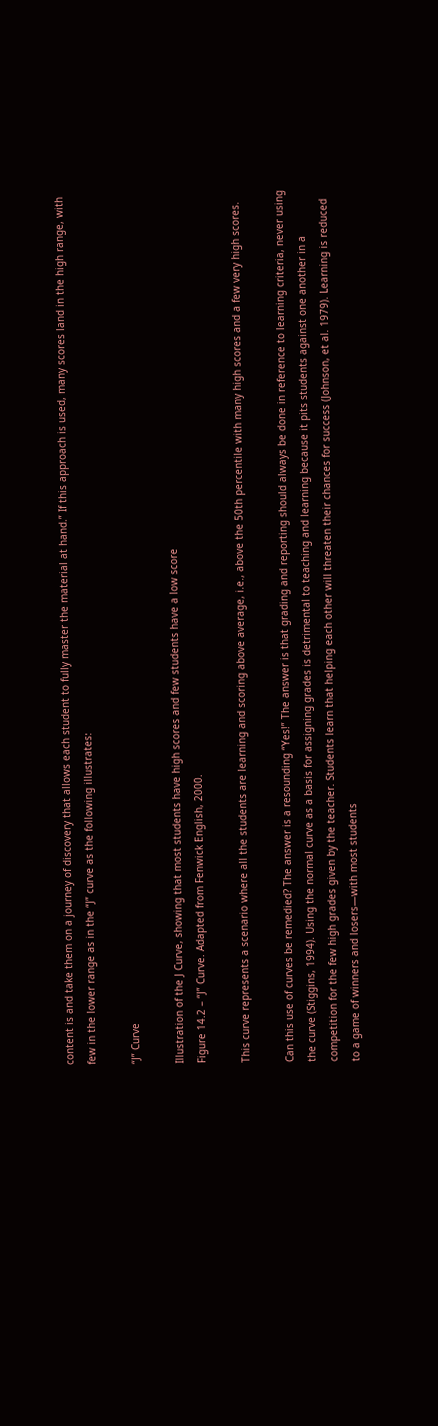content is and take them on a journey of discovery that allows each student to fully master the material at hand.” If this approach is used, many scores land in the high range, with few in the lower range as in the “J” curve as the following illustrates:

“J” Curve

Illustration of the J Curve, showing that most students have high scores and few students have a low score
Figure 14.2 – “J” Curve. Adapted from Fenwick English, 2000.

This curve represents a scenario where all the students are learning and scoring above average, i.e., above the 50th percentile with many high scores and a few very high scores.

Can this use of curves be remedied? The answer is a resounding “Yes!” The answer is that grading and reporting should always be done in reference to learning criteria, never using the curve (Stiggins, 1994). Using the normal curve as a basis for assigning grades is detrimental to teaching and learning because it pits students against one another in a competition for the few high grades given by the teacher. Students learn that helping each other will threaten their chances for success (Johnson, et al. 1979). Learning is reduced to a game of winners and losers—with most students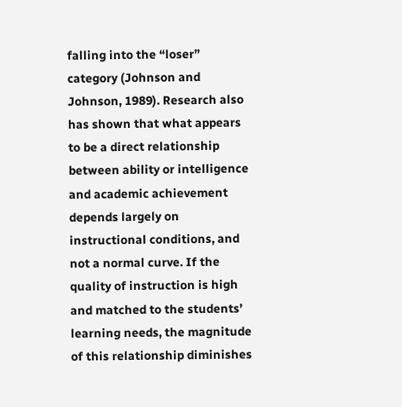falling into the “loser” category (Johnson and Johnson, 1989). Research also has shown that what appears to be a direct relationship between ability or intelligence and academic achievement depends largely on instructional conditions, and not a normal curve. If the quality of instruction is high and matched to the students’ learning needs, the magnitude of this relationship diminishes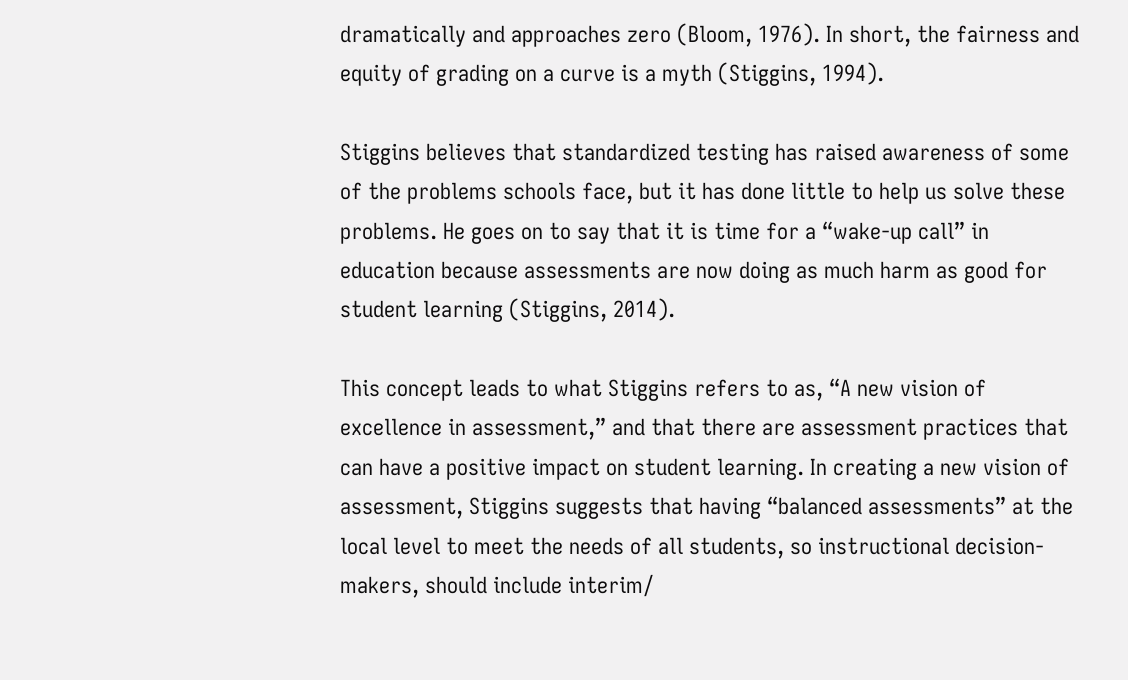dramatically and approaches zero (Bloom, 1976). In short, the fairness and equity of grading on a curve is a myth (Stiggins, 1994).

Stiggins believes that standardized testing has raised awareness of some of the problems schools face, but it has done little to help us solve these problems. He goes on to say that it is time for a “wake-up call” in education because assessments are now doing as much harm as good for student learning (Stiggins, 2014).

This concept leads to what Stiggins refers to as, “A new vision of excellence in assessment,” and that there are assessment practices that can have a positive impact on student learning. In creating a new vision of assessment, Stiggins suggests that having “balanced assessments” at the local level to meet the needs of all students, so instructional decision-makers, should include interim/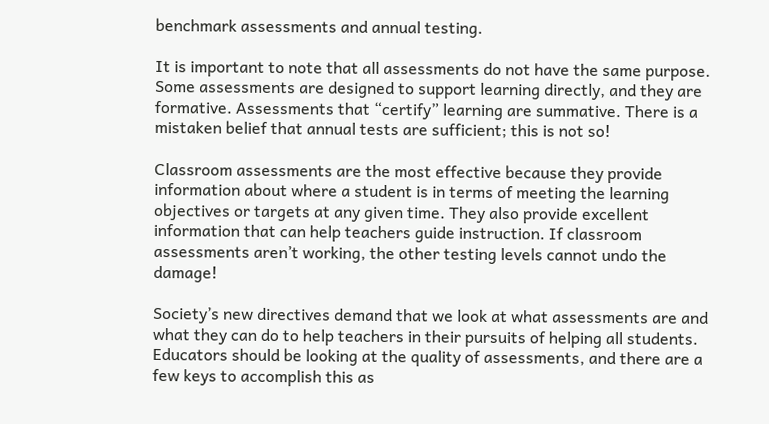benchmark assessments and annual testing.

It is important to note that all assessments do not have the same purpose. Some assessments are designed to support learning directly, and they are formative. Assessments that “certify” learning are summative. There is a mistaken belief that annual tests are sufficient; this is not so!

Classroom assessments are the most effective because they provide information about where a student is in terms of meeting the learning objectives or targets at any given time. They also provide excellent information that can help teachers guide instruction. If classroom assessments aren’t working, the other testing levels cannot undo the damage!

Society’s new directives demand that we look at what assessments are and what they can do to help teachers in their pursuits of helping all students. Educators should be looking at the quality of assessments, and there are a few keys to accomplish this as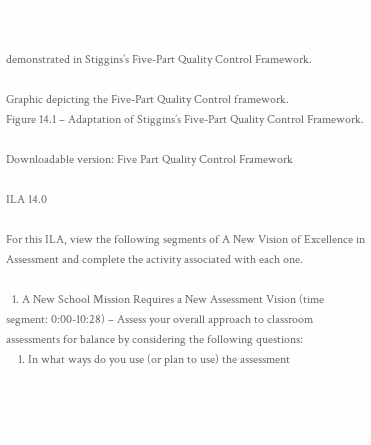demonstrated in Stiggins’s Five-Part Quality Control Framework.

Graphic depicting the Five-Part Quality Control framework.
Figure 14.1 – Adaptation of Stiggins’s Five-Part Quality Control Framework.

Downloadable version: Five Part Quality Control Framework

ILA 14.0

For this ILA, view the following segments of A New Vision of Excellence in Assessment and complete the activity associated with each one.

  1. A New School Mission Requires a New Assessment Vision (time segment: 0:00-10:28) – Assess your overall approach to classroom assessments for balance by considering the following questions:
    1. In what ways do you use (or plan to use) the assessment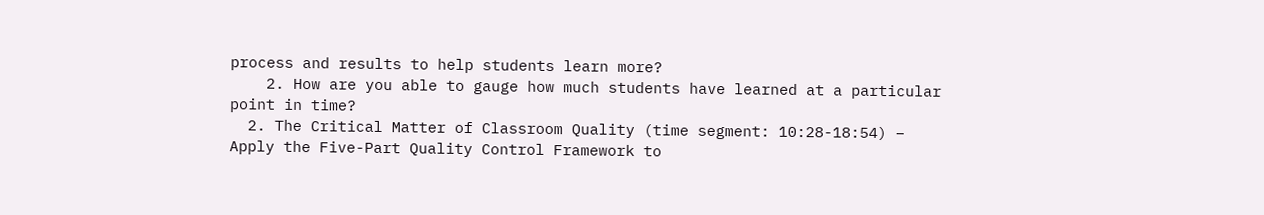process and results to help students learn more?
    2. How are you able to gauge how much students have learned at a particular point in time?
  2. The Critical Matter of Classroom Quality (time segment: 10:28-18:54) – Apply the Five-Part Quality Control Framework to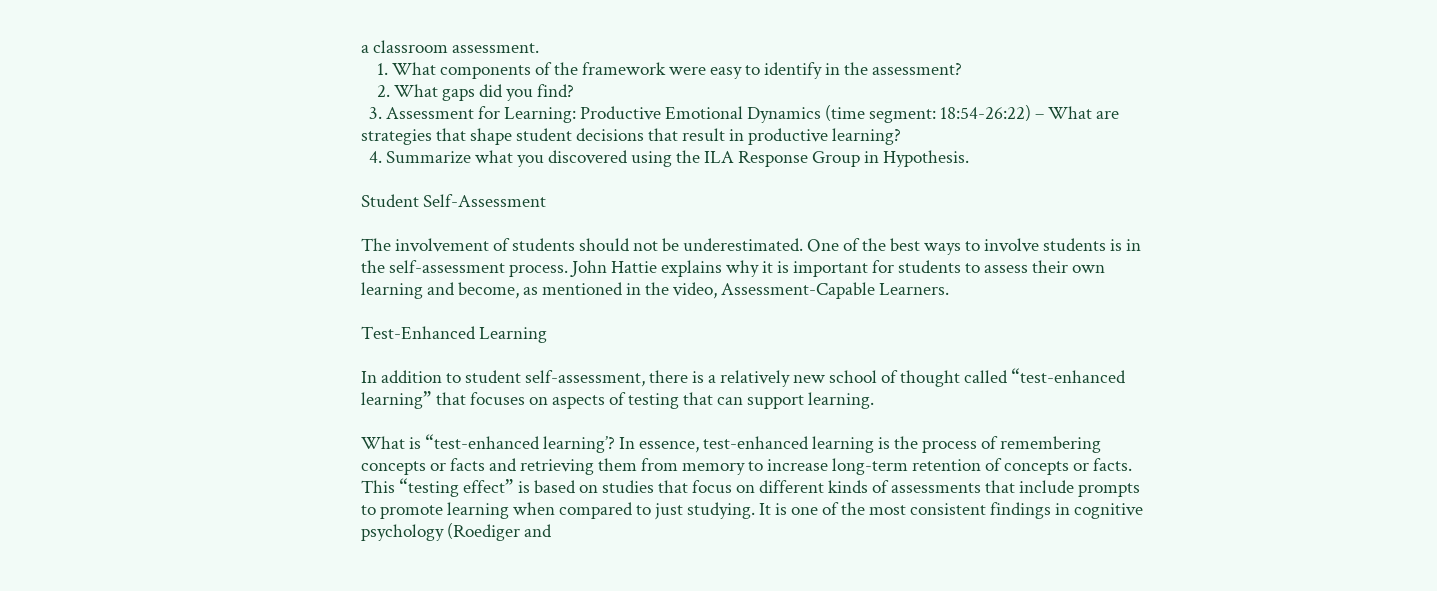a classroom assessment.
    1. What components of the framework were easy to identify in the assessment?
    2. What gaps did you find?
  3. Assessment for Learning: Productive Emotional Dynamics (time segment: 18:54-26:22) – What are strategies that shape student decisions that result in productive learning?
  4. Summarize what you discovered using the ILA Response Group in Hypothesis.

Student Self-Assessment

The involvement of students should not be underestimated. One of the best ways to involve students is in the self-assessment process. John Hattie explains why it is important for students to assess their own learning and become, as mentioned in the video, Assessment-Capable Learners.

Test-Enhanced Learning

In addition to student self-assessment, there is a relatively new school of thought called “test-enhanced learning” that focuses on aspects of testing that can support learning.

What is “test-enhanced learning’? In essence, test-enhanced learning is the process of remembering concepts or facts and retrieving them from memory to increase long-term retention of concepts or facts. This “testing effect” is based on studies that focus on different kinds of assessments that include prompts to promote learning when compared to just studying. It is one of the most consistent findings in cognitive psychology (Roediger and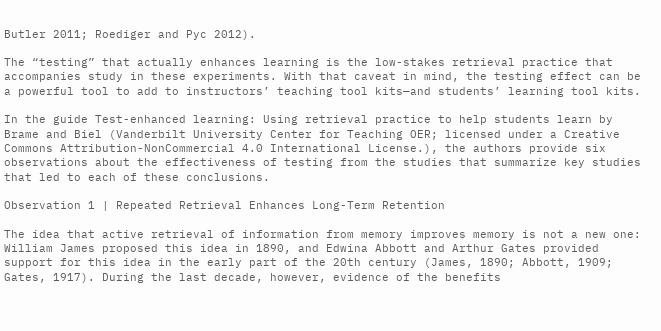Butler 2011; Roediger and Pyc 2012).

The “testing” that actually enhances learning is the low-stakes retrieval practice that accompanies study in these experiments. With that caveat in mind, the testing effect can be a powerful tool to add to instructors’ teaching tool kits—and students’ learning tool kits.

In the guide Test-enhanced learning: Using retrieval practice to help students learn by Brame and Biel (Vanderbilt University Center for Teaching OER; licensed under a Creative Commons Attribution-NonCommercial 4.0 International License.), the authors provide six observations about the effectiveness of testing from the studies that summarize key studies that led to each of these conclusions.

Observation 1 | Repeated Retrieval Enhances Long-Term Retention

The idea that active retrieval of information from memory improves memory is not a new one: William James proposed this idea in 1890, and Edwina Abbott and Arthur Gates provided support for this idea in the early part of the 20th century (James, 1890; Abbott, 1909; Gates, 1917). During the last decade, however, evidence of the benefits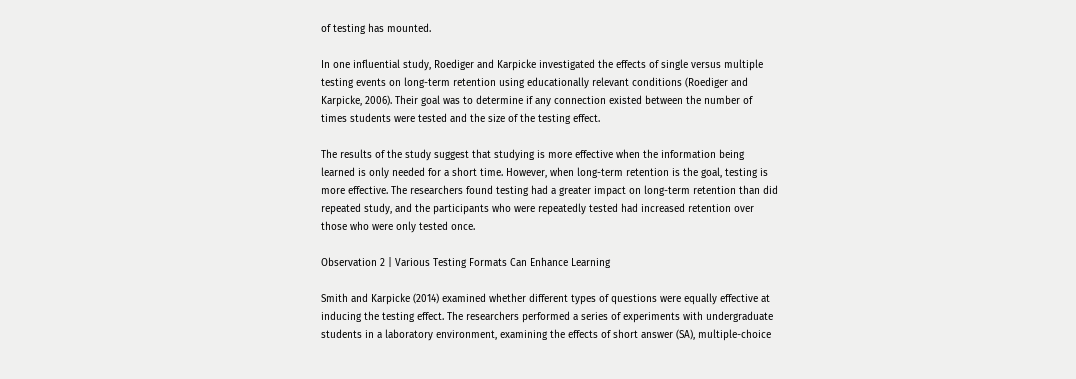of testing has mounted.

In one influential study, Roediger and Karpicke investigated the effects of single versus multiple testing events on long-term retention using educationally relevant conditions (Roediger and Karpicke, 2006). Their goal was to determine if any connection existed between the number of times students were tested and the size of the testing effect.

The results of the study suggest that studying is more effective when the information being learned is only needed for a short time. However, when long-term retention is the goal, testing is more effective. The researchers found testing had a greater impact on long-term retention than did repeated study, and the participants who were repeatedly tested had increased retention over those who were only tested once.

Observation 2 | Various Testing Formats Can Enhance Learning

Smith and Karpicke (2014) examined whether different types of questions were equally effective at inducing the testing effect. The researchers performed a series of experiments with undergraduate students in a laboratory environment, examining the effects of short answer (SA), multiple-choice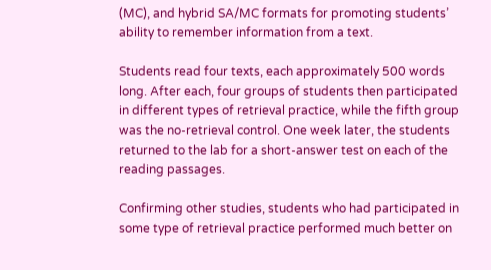(MC), and hybrid SA/MC formats for promoting students’ ability to remember information from a text.

Students read four texts, each approximately 500 words long. After each, four groups of students then participated in different types of retrieval practice, while the fifth group was the no-retrieval control. One week later, the students returned to the lab for a short-answer test on each of the reading passages.

Confirming other studies, students who had participated in some type of retrieval practice performed much better on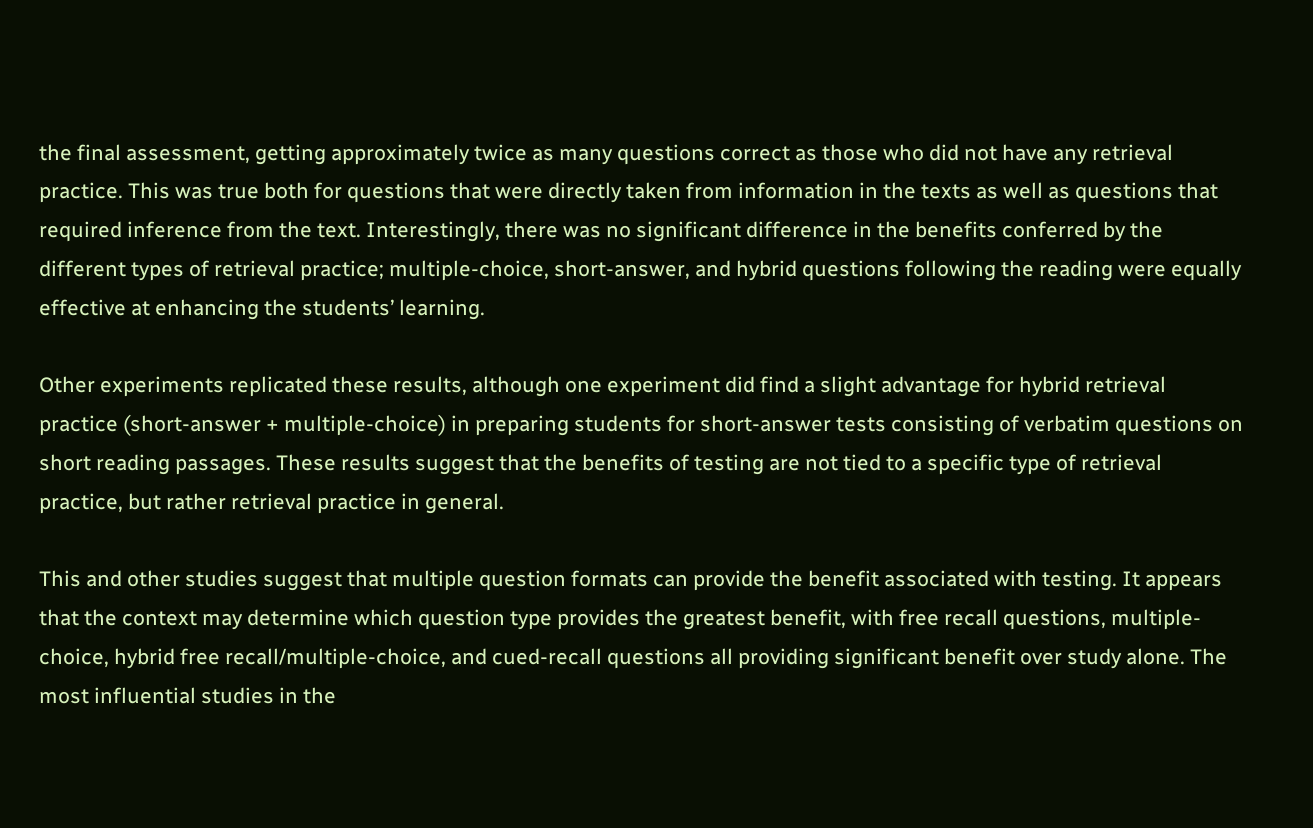the final assessment, getting approximately twice as many questions correct as those who did not have any retrieval practice. This was true both for questions that were directly taken from information in the texts as well as questions that required inference from the text. Interestingly, there was no significant difference in the benefits conferred by the different types of retrieval practice; multiple-choice, short-answer, and hybrid questions following the reading were equally effective at enhancing the students’ learning.

Other experiments replicated these results, although one experiment did find a slight advantage for hybrid retrieval practice (short-answer + multiple-choice) in preparing students for short-answer tests consisting of verbatim questions on short reading passages. These results suggest that the benefits of testing are not tied to a specific type of retrieval practice, but rather retrieval practice in general.

This and other studies suggest that multiple question formats can provide the benefit associated with testing. It appears that the context may determine which question type provides the greatest benefit, with free recall questions, multiple-choice, hybrid free recall/multiple-choice, and cued-recall questions all providing significant benefit over study alone. The most influential studies in the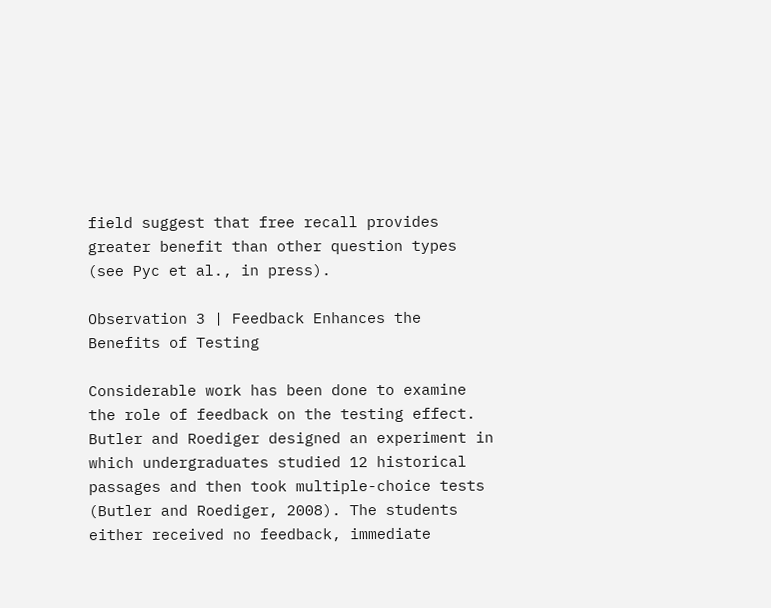field suggest that free recall provides greater benefit than other question types (see Pyc et al., in press).

Observation 3 | Feedback Enhances the Benefits of Testing

Considerable work has been done to examine the role of feedback on the testing effect. Butler and Roediger designed an experiment in which undergraduates studied 12 historical passages and then took multiple-choice tests (Butler and Roediger, 2008). The students either received no feedback, immediate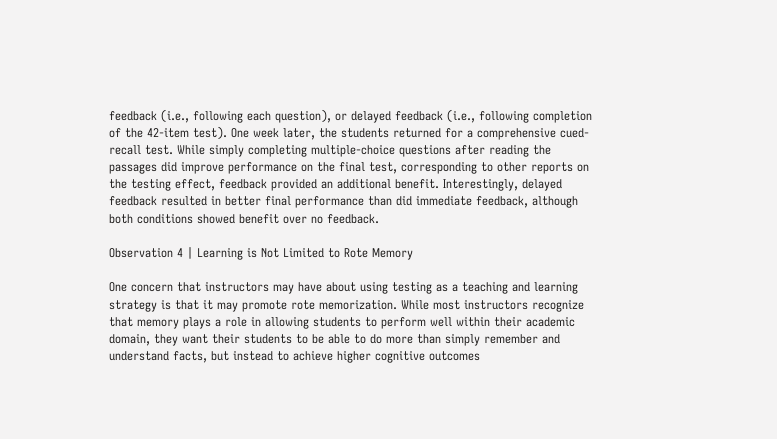feedback (i.e., following each question), or delayed feedback (i.e., following completion of the 42-item test). One week later, the students returned for a comprehensive cued-recall test. While simply completing multiple-choice questions after reading the passages did improve performance on the final test, corresponding to other reports on the testing effect, feedback provided an additional benefit. Interestingly, delayed feedback resulted in better final performance than did immediate feedback, although both conditions showed benefit over no feedback.

Observation 4 | Learning is Not Limited to Rote Memory

One concern that instructors may have about using testing as a teaching and learning strategy is that it may promote rote memorization. While most instructors recognize that memory plays a role in allowing students to perform well within their academic domain, they want their students to be able to do more than simply remember and understand facts, but instead to achieve higher cognitive outcomes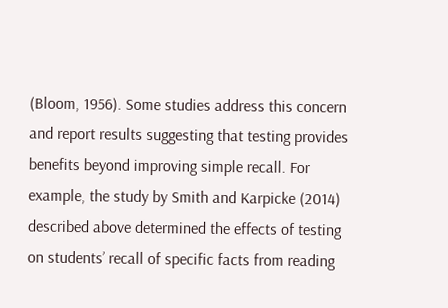(Bloom, 1956). Some studies address this concern and report results suggesting that testing provides benefits beyond improving simple recall. For example, the study by Smith and Karpicke (2014) described above determined the effects of testing on students’ recall of specific facts from reading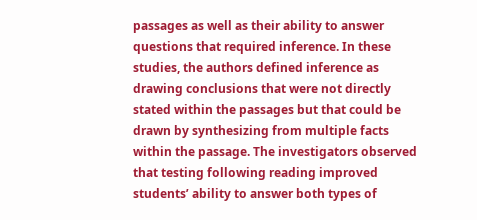passages as well as their ability to answer questions that required inference. In these studies, the authors defined inference as drawing conclusions that were not directly stated within the passages but that could be drawn by synthesizing from multiple facts within the passage. The investigators observed that testing following reading improved students’ ability to answer both types of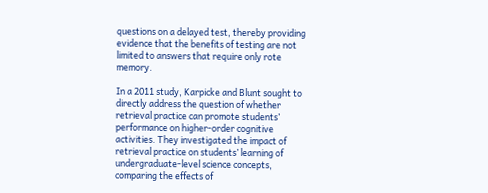questions on a delayed test, thereby providing evidence that the benefits of testing are not limited to answers that require only rote memory.

In a 2011 study, Karpicke and Blunt sought to directly address the question of whether retrieval practice can promote students’ performance on higher-order cognitive activities. They investigated the impact of retrieval practice on students’ learning of undergraduate-level science concepts, comparing the effects of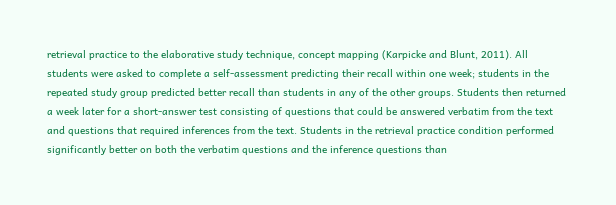retrieval practice to the elaborative study technique, concept mapping (Karpicke and Blunt, 2011). All students were asked to complete a self-assessment predicting their recall within one week; students in the repeated study group predicted better recall than students in any of the other groups. Students then returned a week later for a short-answer test consisting of questions that could be answered verbatim from the text and questions that required inferences from the text. Students in the retrieval practice condition performed significantly better on both the verbatim questions and the inference questions than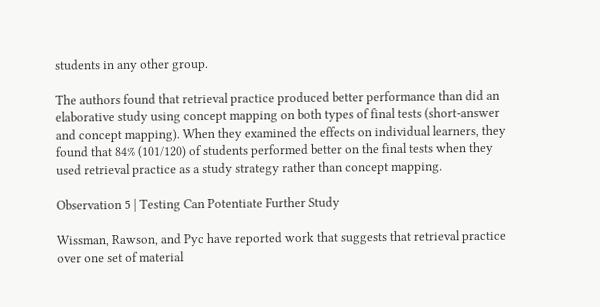students in any other group.

The authors found that retrieval practice produced better performance than did an elaborative study using concept mapping on both types of final tests (short-answer and concept mapping). When they examined the effects on individual learners, they found that 84% (101/120) of students performed better on the final tests when they used retrieval practice as a study strategy rather than concept mapping.

Observation 5 | Testing Can Potentiate Further Study

Wissman, Rawson, and Pyc have reported work that suggests that retrieval practice over one set of material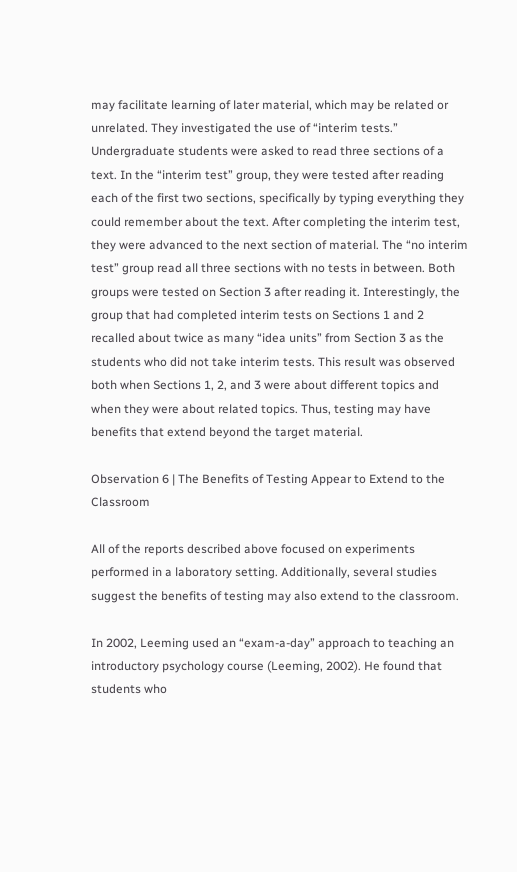may facilitate learning of later material, which may be related or unrelated. They investigated the use of “interim tests.” Undergraduate students were asked to read three sections of a text. In the “interim test” group, they were tested after reading each of the first two sections, specifically by typing everything they could remember about the text. After completing the interim test, they were advanced to the next section of material. The “no interim test” group read all three sections with no tests in between. Both groups were tested on Section 3 after reading it. Interestingly, the group that had completed interim tests on Sections 1 and 2 recalled about twice as many “idea units” from Section 3 as the students who did not take interim tests. This result was observed both when Sections 1, 2, and 3 were about different topics and when they were about related topics. Thus, testing may have benefits that extend beyond the target material.

Observation 6 | The Benefits of Testing Appear to Extend to the Classroom

All of the reports described above focused on experiments performed in a laboratory setting. Additionally, several studies suggest the benefits of testing may also extend to the classroom.

In 2002, Leeming used an “exam-a-day” approach to teaching an introductory psychology course (Leeming, 2002). He found that students who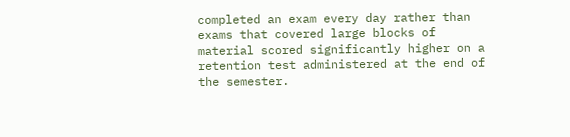completed an exam every day rather than exams that covered large blocks of material scored significantly higher on a retention test administered at the end of the semester.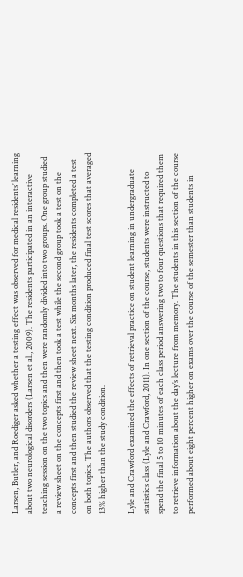Larsen, Butler, and Roediger asked whether a testing effect was observed for medical residents’ learning about two neurological disorders (Larsen et al., 2009). The residents participated in an interactive teaching session on the two topics and then were randomly divided into two groups. One group studied a review sheet on the concepts first and then took a test while the second group took a test on the concepts first and then studied the review sheet next. Six months later, the residents completed a test on both topics. The authors observed that the testing condition produced final test scores that averaged 13% higher than the study condition.

Lyle and Crawford examined the effects of retrieval practice on student learning in undergraduate statistics class (Lyle and Crawford, 2011). In one section of the course, students were instructed to spend the final 5 to 10 minutes of each class period answering two to four questions that required them to retrieve information about the day’s lecture from memory. The students in this section of the course performed about eight percent higher on exams over the course of the semester than students in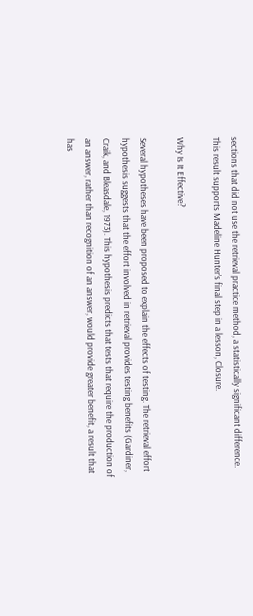sections that did not use the retrieval practice method, a statistically significant difference. This result supports Madeline Hunter’s final step in a lesson, Closure.

Why Is It Effective?

Several hypotheses have been proposed to explain the effects of testing. The retrieval effort hypothesis suggests that the effort involved in retrieval provides testing benefits (Gardiner, Craik, and Bleasdale, 1973). This hypothesis predicts that tests that require the production of an answer, rather than recognition of an answer, would provide greater benefit, a result that has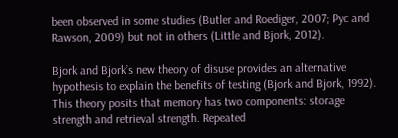been observed in some studies (Butler and Roediger, 2007; Pyc and Rawson, 2009) but not in others (Little and Bjork, 2012).

Bjork and Bjork’s new theory of disuse provides an alternative hypothesis to explain the benefits of testing (Bjork and Bjork, 1992). This theory posits that memory has two components: storage strength and retrieval strength. Repeated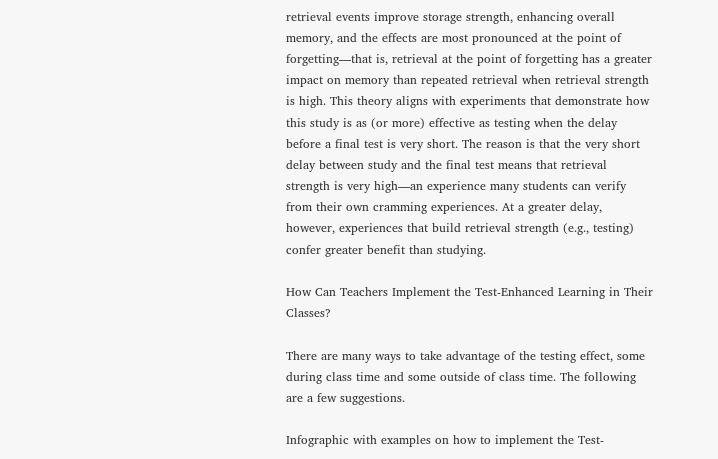retrieval events improve storage strength, enhancing overall memory, and the effects are most pronounced at the point of forgetting—that is, retrieval at the point of forgetting has a greater impact on memory than repeated retrieval when retrieval strength is high. This theory aligns with experiments that demonstrate how this study is as (or more) effective as testing when the delay before a final test is very short. The reason is that the very short delay between study and the final test means that retrieval strength is very high—an experience many students can verify from their own cramming experiences. At a greater delay, however, experiences that build retrieval strength (e.g., testing) confer greater benefit than studying.

How Can Teachers Implement the Test-Enhanced Learning in Their Classes?

There are many ways to take advantage of the testing effect, some during class time and some outside of class time. The following are a few suggestions.

Infographic with examples on how to implement the Test-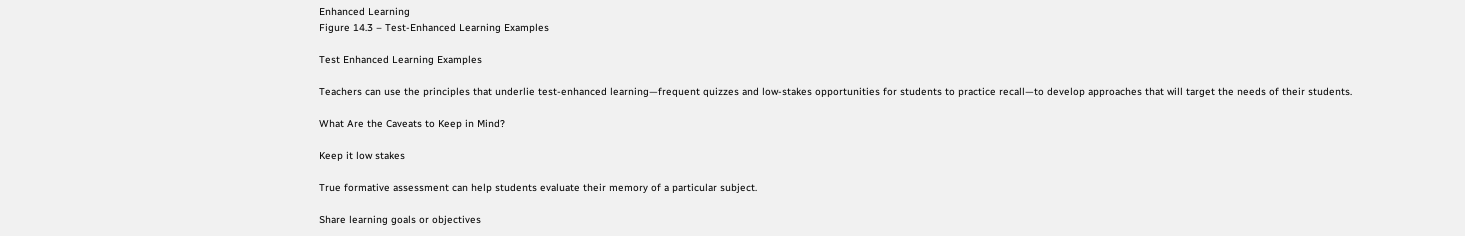Enhanced Learning
Figure 14.3 – Test-Enhanced Learning Examples

Test Enhanced Learning Examples

Teachers can use the principles that underlie test-enhanced learning—frequent quizzes and low-stakes opportunities for students to practice recall—to develop approaches that will target the needs of their students.

What Are the Caveats to Keep in Mind?

Keep it low stakes

True formative assessment can help students evaluate their memory of a particular subject.

Share learning goals or objectives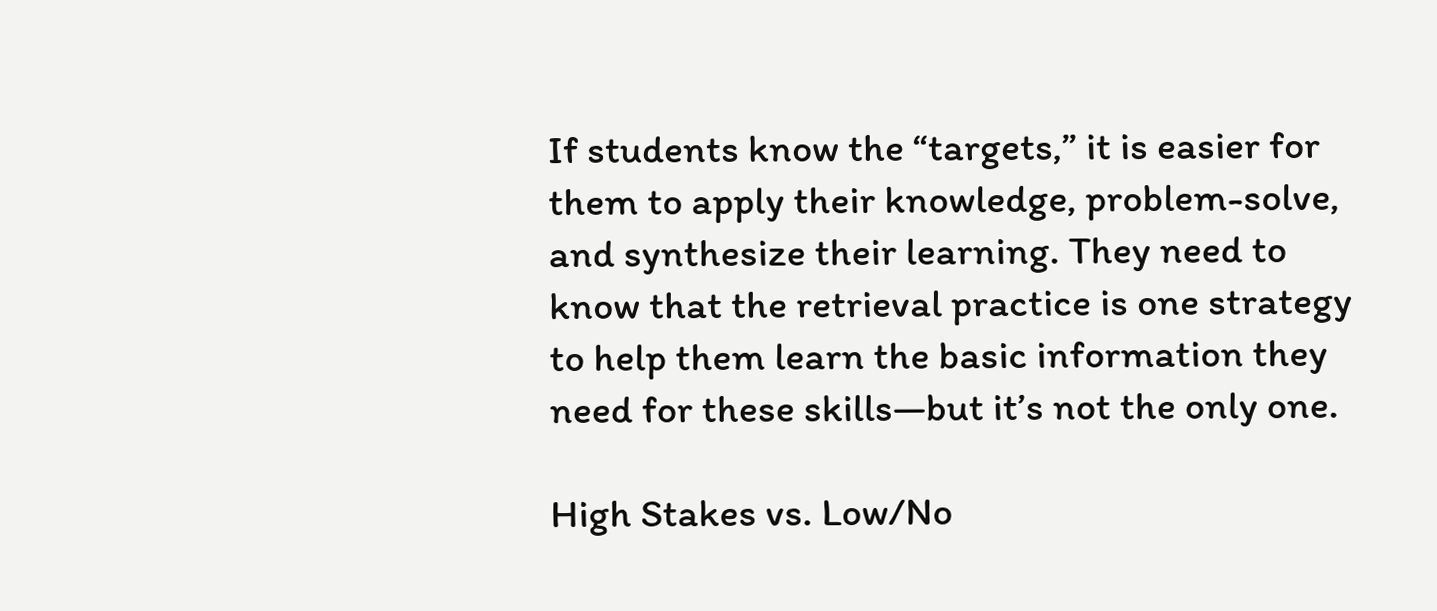If students know the “targets,” it is easier for them to apply their knowledge, problem-solve, and synthesize their learning. They need to know that the retrieval practice is one strategy to help them learn the basic information they need for these skills—but it’s not the only one.

High Stakes vs. Low/No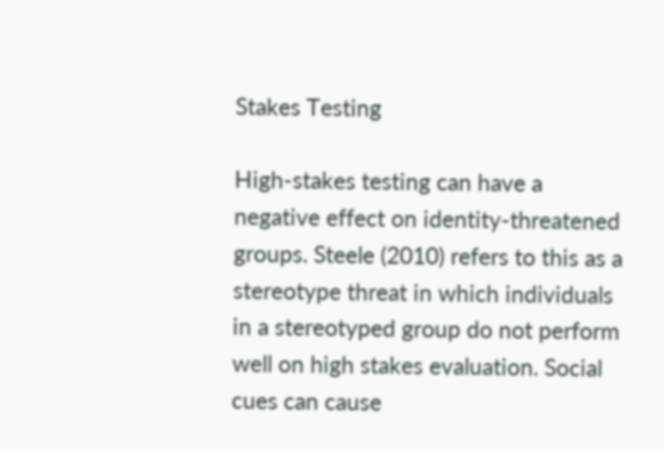Stakes Testing

High-stakes testing can have a negative effect on identity-threatened groups. Steele (2010) refers to this as a stereotype threat in which individuals in a stereotyped group do not perform well on high stakes evaluation. Social cues can cause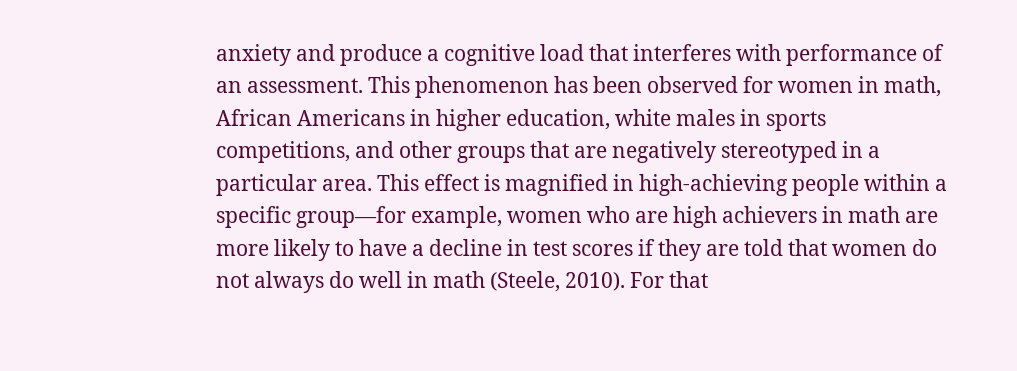anxiety and produce a cognitive load that interferes with performance of an assessment. This phenomenon has been observed for women in math, African Americans in higher education, white males in sports competitions, and other groups that are negatively stereotyped in a particular area. This effect is magnified in high-achieving people within a specific group—for example, women who are high achievers in math are more likely to have a decline in test scores if they are told that women do not always do well in math (Steele, 2010). For that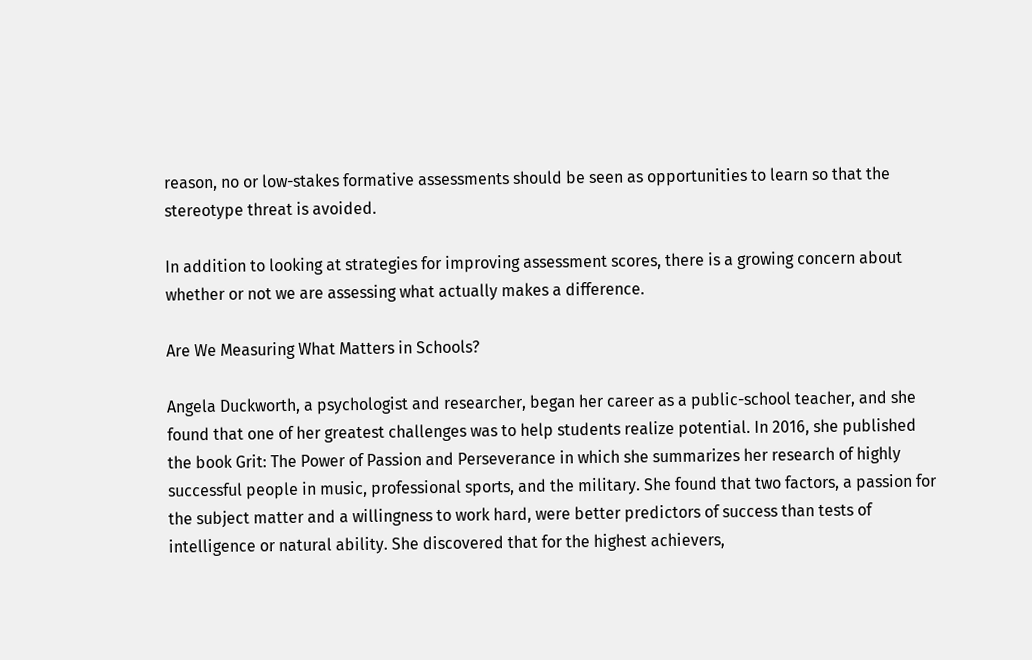reason, no or low-stakes formative assessments should be seen as opportunities to learn so that the stereotype threat is avoided.

In addition to looking at strategies for improving assessment scores, there is a growing concern about whether or not we are assessing what actually makes a difference.

Are We Measuring What Matters in Schools?

Angela Duckworth, a psychologist and researcher, began her career as a public-school teacher, and she found that one of her greatest challenges was to help students realize potential. In 2016, she published the book Grit: The Power of Passion and Perseverance in which she summarizes her research of highly successful people in music, professional sports, and the military. She found that two factors, a passion for the subject matter and a willingness to work hard, were better predictors of success than tests of intelligence or natural ability. She discovered that for the highest achievers,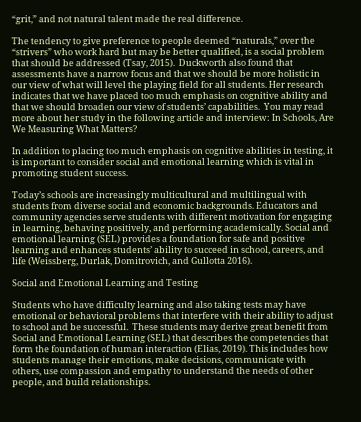“grit,” and not natural talent made the real difference.

The tendency to give preference to people deemed “naturals,” over the “strivers” who work hard but may be better qualified, is a social problem that should be addressed (Tsay, 2015).  Duckworth also found that assessments have a narrow focus and that we should be more holistic in our view of what will level the playing field for all students. Her research indicates that we have placed too much emphasis on cognitive ability and that we should broaden our view of students’ capabilities.  You may read more about her study in the following article and interview: In Schools, Are We Measuring What Matters?

In addition to placing too much emphasis on cognitive abilities in testing, it is important to consider social and emotional learning which is vital in promoting student success.

Today’s schools are increasingly multicultural and multilingual with students from diverse social and economic backgrounds. Educators and community agencies serve students with different motivation for engaging in learning, behaving positively, and performing academically. Social and emotional learning (SEL) provides a foundation for safe and positive learning and enhances students’ ability to succeed in school, careers, and life (Weissberg, Durlak, Domitrovich, and Gullotta 2016).

Social and Emotional Learning and Testing

Students who have difficulty learning and also taking tests may have emotional or behavioral problems that interfere with their ability to adjust to school and be successful.  These students may derive great benefit from Social and Emotional Learning (SEL) that describes the competencies that form the foundation of human interaction (Elias, 2019). This includes how students manage their emotions, make decisions, communicate with others, use compassion and empathy to understand the needs of other people, and build relationships.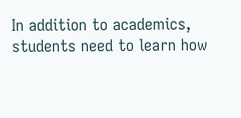In addition to academics, students need to learn how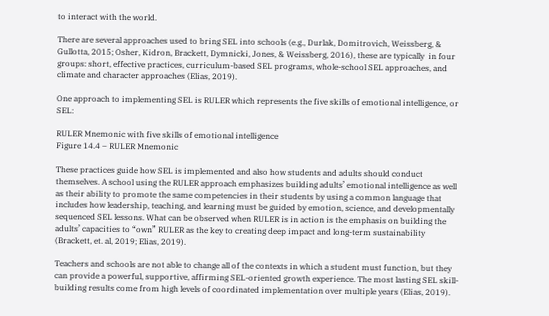to interact with the world.

There are several approaches used to bring SEL into schools (e.g., Durlak, Domitrovich, Weissberg, & Gullotta, 2015; Osher, Kidron, Brackett, Dymnicki, Jones, & Weissberg, 2016), these are typically  in four groups: short, effective practices, curriculum-based SEL programs, whole-school SEL approaches, and climate and character approaches (Elias, 2019).

One approach to implementing SEL is RULER which represents the five skills of emotional intelligence, or SEL:

RULER Mnemonic with five skills of emotional intelligence
Figure 14.4 – RULER Mnemonic

These practices guide how SEL is implemented and also how students and adults should conduct themselves. A school using the RULER approach emphasizes building adults’ emotional intelligence as well as their ability to promote the same competencies in their students by using a common language that includes how leadership, teaching, and learning must be guided by emotion, science, and developmentally sequenced SEL lessons. What can be observed when RULER is in action is the emphasis on building the adults’ capacities to “own” RULER as the key to creating deep impact and long-term sustainability (Brackett, et. al, 2019; Elias, 2019).

Teachers and schools are not able to change all of the contexts in which a student must function, but they can provide a powerful, supportive, affirming SEL-oriented growth experience. The most lasting SEL skill-building results come from high levels of coordinated implementation over multiple years (Elias, 2019).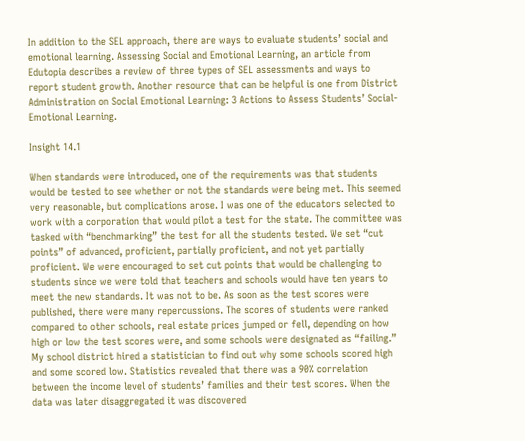In addition to the SEL approach, there are ways to evaluate students’ social and emotional learning. Assessing Social and Emotional Learning, an article from Edutopia describes a review of three types of SEL assessments and ways to report student growth. Another resource that can be helpful is one from District Administration on Social Emotional Learning: 3 Actions to Assess Students’ Social-Emotional Learning.

Insight 14.1

When standards were introduced, one of the requirements was that students would be tested to see whether or not the standards were being met. This seemed very reasonable, but complications arose. I was one of the educators selected to work with a corporation that would pilot a test for the state. The committee was tasked with “benchmarking” the test for all the students tested. We set “cut points” of advanced, proficient, partially proficient, and not yet partially proficient. We were encouraged to set cut points that would be challenging to students since we were told that teachers and schools would have ten years to meet the new standards. It was not to be. As soon as the test scores were published, there were many repercussions. The scores of students were ranked compared to other schools, real estate prices jumped or fell, depending on how high or low the test scores were, and some schools were designated as “failing.” My school district hired a statistician to find out why some schools scored high and some scored low. Statistics revealed that there was a 90% correlation between the income level of students’ families and their test scores. When the data was later disaggregated it was discovered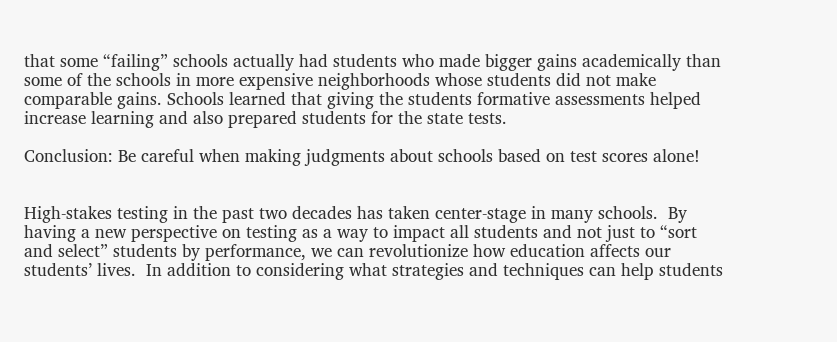that some “failing” schools actually had students who made bigger gains academically than some of the schools in more expensive neighborhoods whose students did not make comparable gains. Schools learned that giving the students formative assessments helped increase learning and also prepared students for the state tests.

Conclusion: Be careful when making judgments about schools based on test scores alone!


High-stakes testing in the past two decades has taken center-stage in many schools.  By having a new perspective on testing as a way to impact all students and not just to “sort and select” students by performance, we can revolutionize how education affects our students’ lives.  In addition to considering what strategies and techniques can help students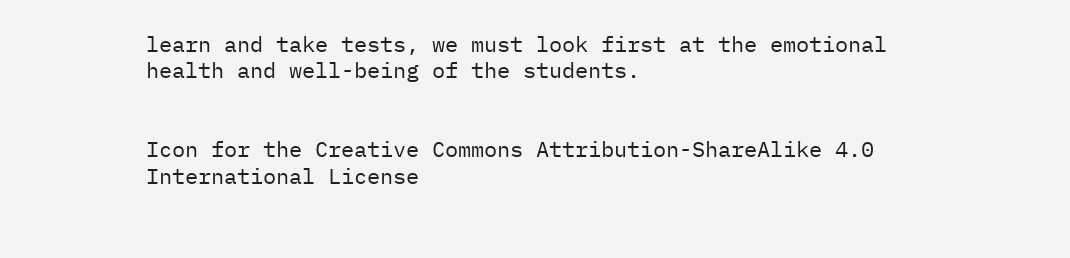learn and take tests, we must look first at the emotional health and well-being of the students.


Icon for the Creative Commons Attribution-ShareAlike 4.0 International License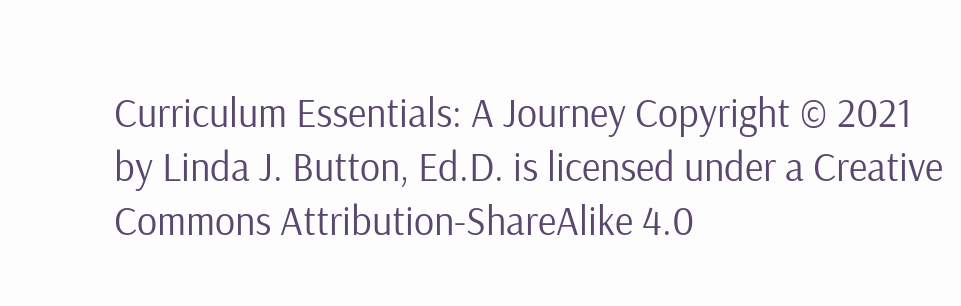Curriculum Essentials: A Journey Copyright © 2021 by Linda J. Button, Ed.D. is licensed under a Creative Commons Attribution-ShareAlike 4.0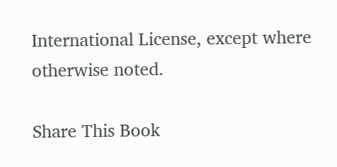International License, except where otherwise noted.

Share This Book